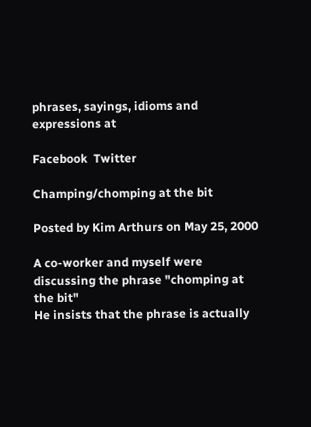phrases, sayings, idioms and expressions at

Facebook  Twitter

Champing/chomping at the bit

Posted by Kim Arthurs on May 25, 2000

A co-worker and myself were discussing the phrase "chomping at the bit"
He insists that the phrase is actually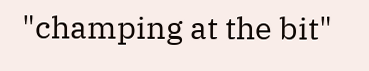"champing at the bit"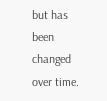but has been changed
over time.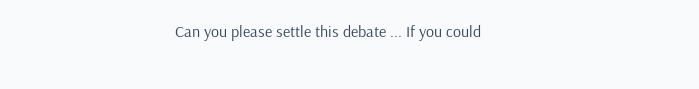Can you please settle this debate ... If you could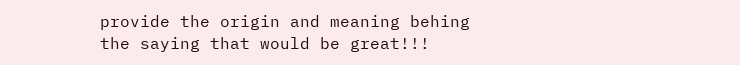provide the origin and meaning behing
the saying that would be great!!!